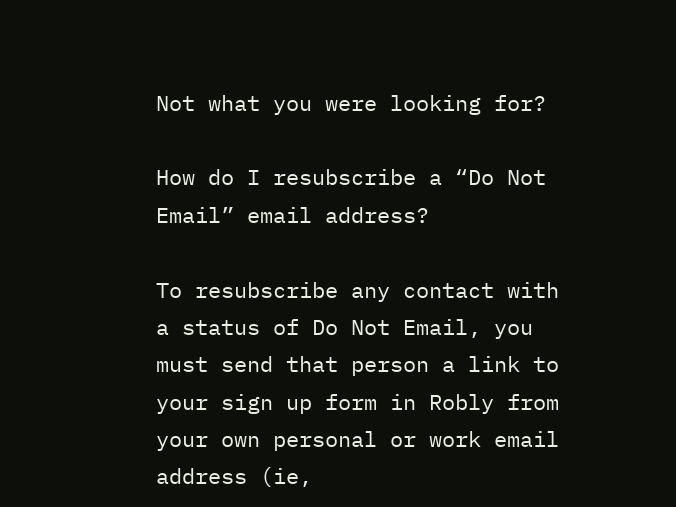Not what you were looking for?

How do I resubscribe a “Do Not Email” email address?

To resubscribe any contact with a status of Do Not Email, you must send that person a link to your sign up form in Robly from your own personal or work email address (ie,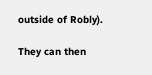outside of Robly).

They can then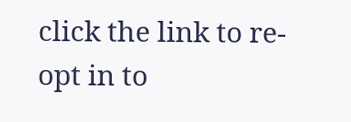click the link to re-opt in to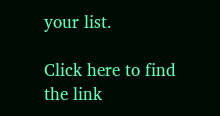your list.

Click here to find the link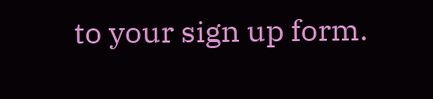to your sign up form.